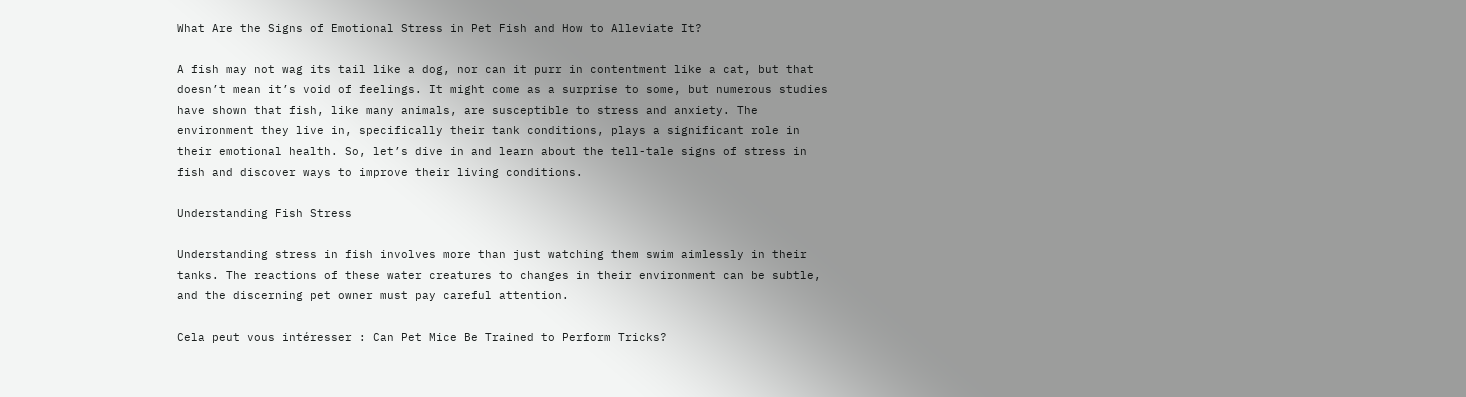What Are the Signs of Emotional Stress in Pet Fish and How to Alleviate It?

A fish may not wag its tail like a dog, nor can it purr in contentment like a cat, but that doesn’t mean it’s void of feelings. It might come as a surprise to some, but numerous studies have shown that fish, like many animals, are susceptible to stress and anxiety. The environment they live in, specifically their tank conditions, plays a significant role in their emotional health. So, let’s dive in and learn about the tell-tale signs of stress in fish and discover ways to improve their living conditions.

Understanding Fish Stress

Understanding stress in fish involves more than just watching them swim aimlessly in their tanks. The reactions of these water creatures to changes in their environment can be subtle, and the discerning pet owner must pay careful attention.

Cela peut vous intéresser : Can Pet Mice Be Trained to Perform Tricks?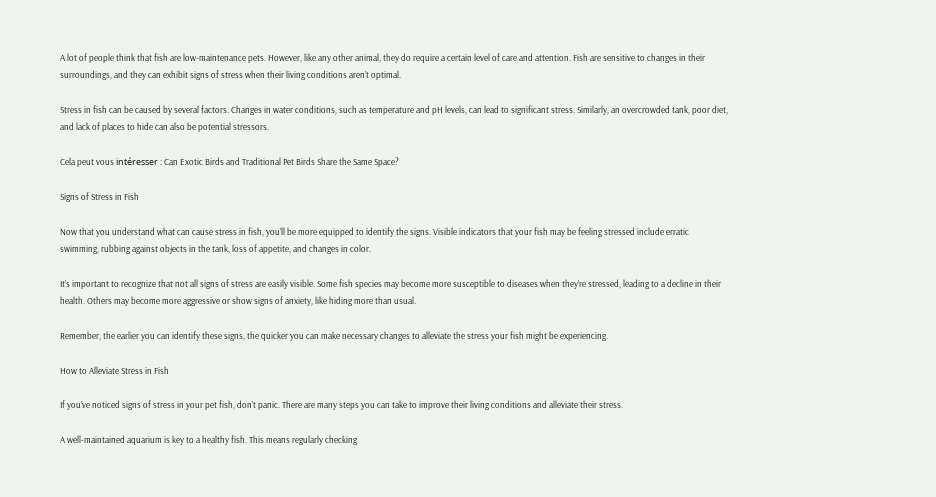A lot of people think that fish are low-maintenance pets. However, like any other animal, they do require a certain level of care and attention. Fish are sensitive to changes in their surroundings, and they can exhibit signs of stress when their living conditions aren’t optimal.

Stress in fish can be caused by several factors. Changes in water conditions, such as temperature and pH levels, can lead to significant stress. Similarly, an overcrowded tank, poor diet, and lack of places to hide can also be potential stressors.

Cela peut vous intéresser : Can Exotic Birds and Traditional Pet Birds Share the Same Space?

Signs of Stress in Fish

Now that you understand what can cause stress in fish, you’ll be more equipped to identify the signs. Visible indicators that your fish may be feeling stressed include erratic swimming, rubbing against objects in the tank, loss of appetite, and changes in color.

It’s important to recognize that not all signs of stress are easily visible. Some fish species may become more susceptible to diseases when they’re stressed, leading to a decline in their health. Others may become more aggressive or show signs of anxiety, like hiding more than usual.

Remember, the earlier you can identify these signs, the quicker you can make necessary changes to alleviate the stress your fish might be experiencing.

How to Alleviate Stress in Fish

If you’ve noticed signs of stress in your pet fish, don’t panic. There are many steps you can take to improve their living conditions and alleviate their stress.

A well-maintained aquarium is key to a healthy fish. This means regularly checking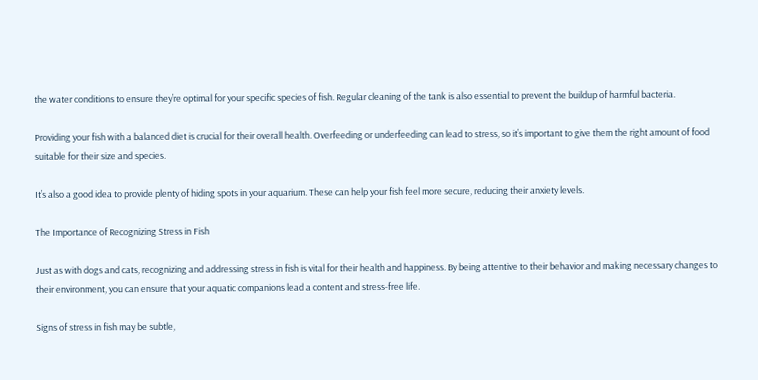the water conditions to ensure they’re optimal for your specific species of fish. Regular cleaning of the tank is also essential to prevent the buildup of harmful bacteria.

Providing your fish with a balanced diet is crucial for their overall health. Overfeeding or underfeeding can lead to stress, so it’s important to give them the right amount of food suitable for their size and species.

It’s also a good idea to provide plenty of hiding spots in your aquarium. These can help your fish feel more secure, reducing their anxiety levels.

The Importance of Recognizing Stress in Fish

Just as with dogs and cats, recognizing and addressing stress in fish is vital for their health and happiness. By being attentive to their behavior and making necessary changes to their environment, you can ensure that your aquatic companions lead a content and stress-free life.

Signs of stress in fish may be subtle,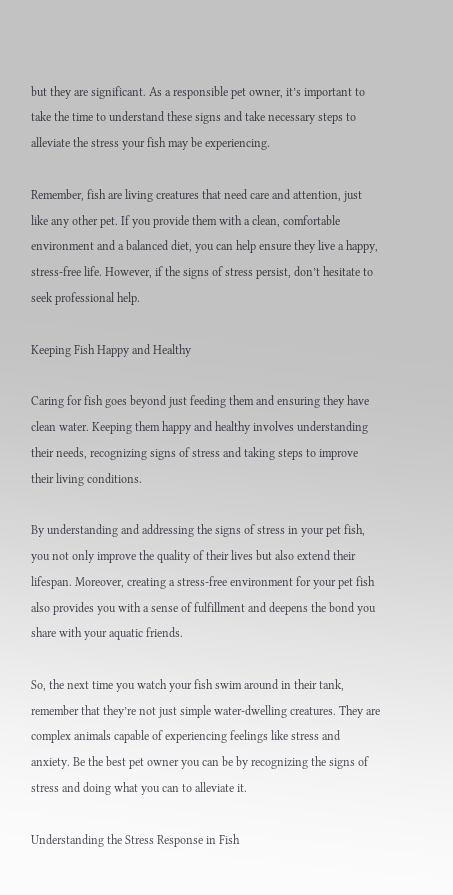but they are significant. As a responsible pet owner, it’s important to take the time to understand these signs and take necessary steps to alleviate the stress your fish may be experiencing.

Remember, fish are living creatures that need care and attention, just like any other pet. If you provide them with a clean, comfortable environment and a balanced diet, you can help ensure they live a happy, stress-free life. However, if the signs of stress persist, don’t hesitate to seek professional help.

Keeping Fish Happy and Healthy

Caring for fish goes beyond just feeding them and ensuring they have clean water. Keeping them happy and healthy involves understanding their needs, recognizing signs of stress and taking steps to improve their living conditions.

By understanding and addressing the signs of stress in your pet fish, you not only improve the quality of their lives but also extend their lifespan. Moreover, creating a stress-free environment for your pet fish also provides you with a sense of fulfillment and deepens the bond you share with your aquatic friends.

So, the next time you watch your fish swim around in their tank, remember that they’re not just simple water-dwelling creatures. They are complex animals capable of experiencing feelings like stress and anxiety. Be the best pet owner you can be by recognizing the signs of stress and doing what you can to alleviate it.

Understanding the Stress Response in Fish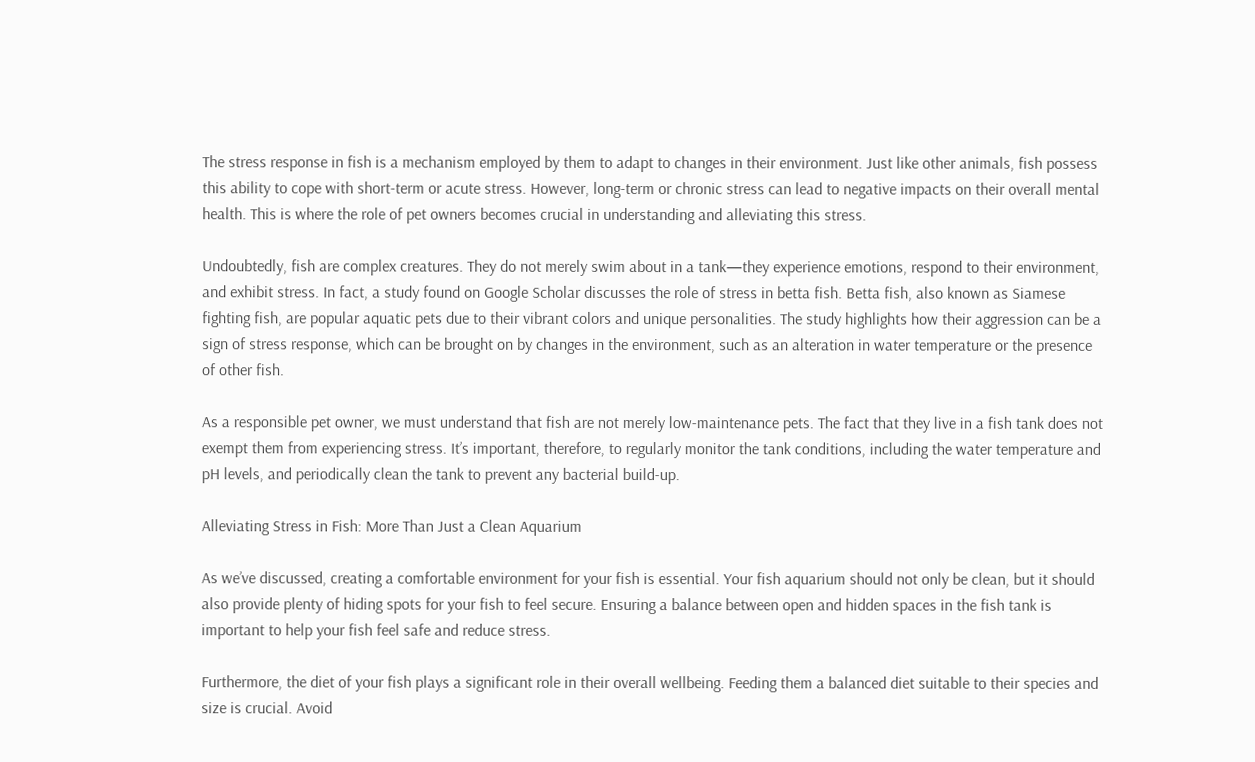The stress response in fish is a mechanism employed by them to adapt to changes in their environment. Just like other animals, fish possess this ability to cope with short-term or acute stress. However, long-term or chronic stress can lead to negative impacts on their overall mental health. This is where the role of pet owners becomes crucial in understanding and alleviating this stress.

Undoubtedly, fish are complex creatures. They do not merely swim about in a tank—they experience emotions, respond to their environment, and exhibit stress. In fact, a study found on Google Scholar discusses the role of stress in betta fish. Betta fish, also known as Siamese fighting fish, are popular aquatic pets due to their vibrant colors and unique personalities. The study highlights how their aggression can be a sign of stress response, which can be brought on by changes in the environment, such as an alteration in water temperature or the presence of other fish.

As a responsible pet owner, we must understand that fish are not merely low-maintenance pets. The fact that they live in a fish tank does not exempt them from experiencing stress. It’s important, therefore, to regularly monitor the tank conditions, including the water temperature and pH levels, and periodically clean the tank to prevent any bacterial build-up.

Alleviating Stress in Fish: More Than Just a Clean Aquarium

As we’ve discussed, creating a comfortable environment for your fish is essential. Your fish aquarium should not only be clean, but it should also provide plenty of hiding spots for your fish to feel secure. Ensuring a balance between open and hidden spaces in the fish tank is important to help your fish feel safe and reduce stress.

Furthermore, the diet of your fish plays a significant role in their overall wellbeing. Feeding them a balanced diet suitable to their species and size is crucial. Avoid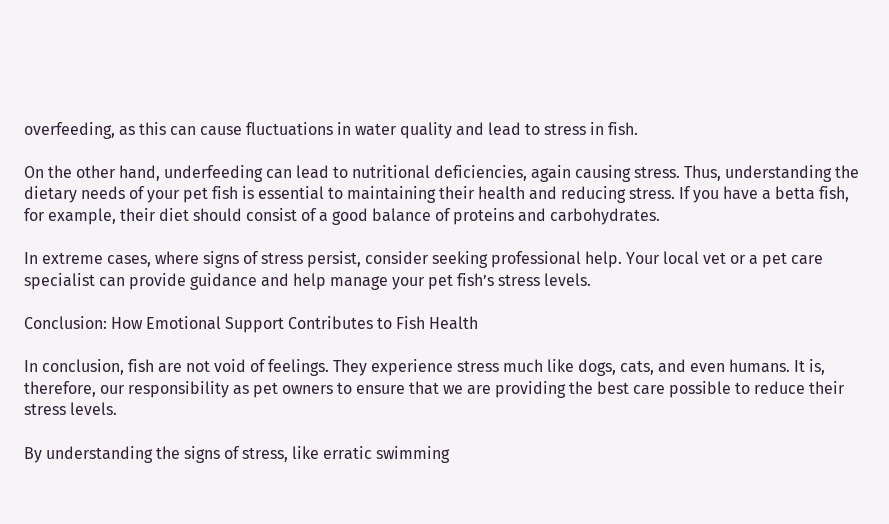overfeeding, as this can cause fluctuations in water quality and lead to stress in fish.

On the other hand, underfeeding can lead to nutritional deficiencies, again causing stress. Thus, understanding the dietary needs of your pet fish is essential to maintaining their health and reducing stress. If you have a betta fish, for example, their diet should consist of a good balance of proteins and carbohydrates.

In extreme cases, where signs of stress persist, consider seeking professional help. Your local vet or a pet care specialist can provide guidance and help manage your pet fish’s stress levels.

Conclusion: How Emotional Support Contributes to Fish Health

In conclusion, fish are not void of feelings. They experience stress much like dogs, cats, and even humans. It is, therefore, our responsibility as pet owners to ensure that we are providing the best care possible to reduce their stress levels.

By understanding the signs of stress, like erratic swimming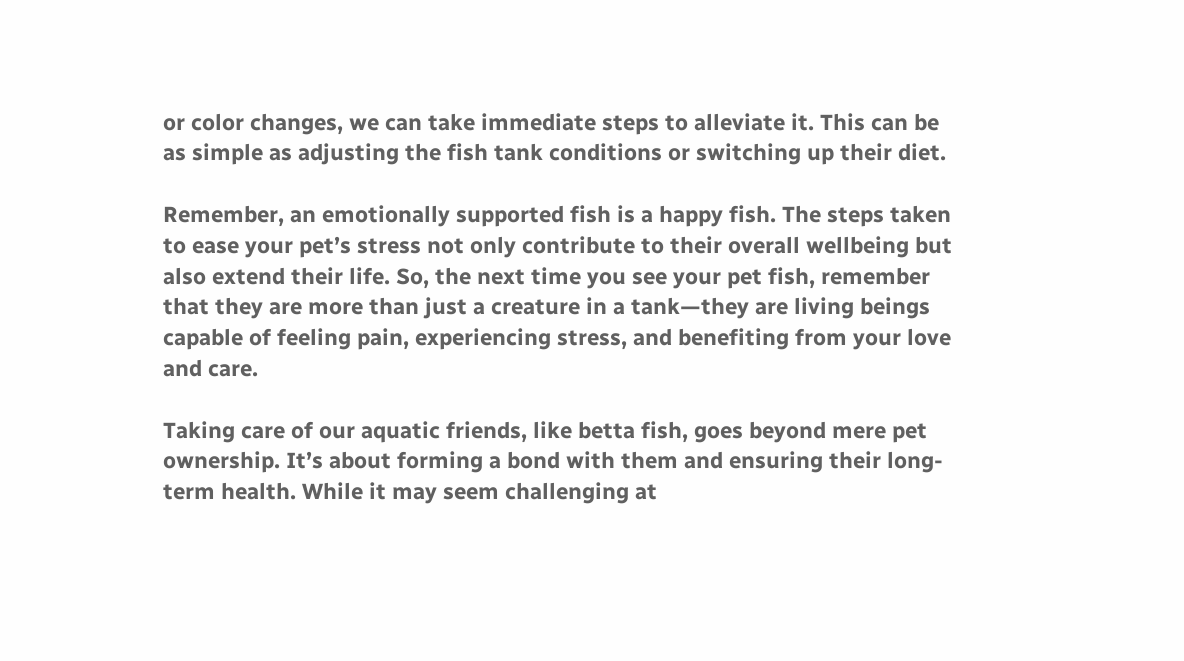or color changes, we can take immediate steps to alleviate it. This can be as simple as adjusting the fish tank conditions or switching up their diet.

Remember, an emotionally supported fish is a happy fish. The steps taken to ease your pet’s stress not only contribute to their overall wellbeing but also extend their life. So, the next time you see your pet fish, remember that they are more than just a creature in a tank—they are living beings capable of feeling pain, experiencing stress, and benefiting from your love and care.

Taking care of our aquatic friends, like betta fish, goes beyond mere pet ownership. It’s about forming a bond with them and ensuring their long-term health. While it may seem challenging at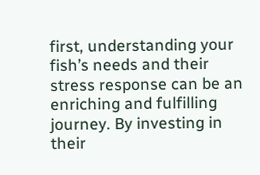first, understanding your fish’s needs and their stress response can be an enriching and fulfilling journey. By investing in their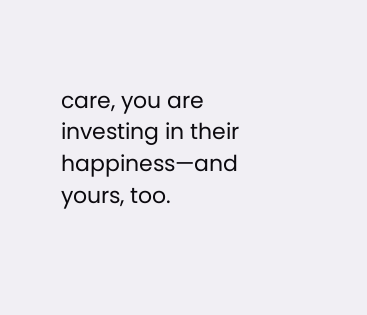care, you are investing in their happiness—and yours, too.